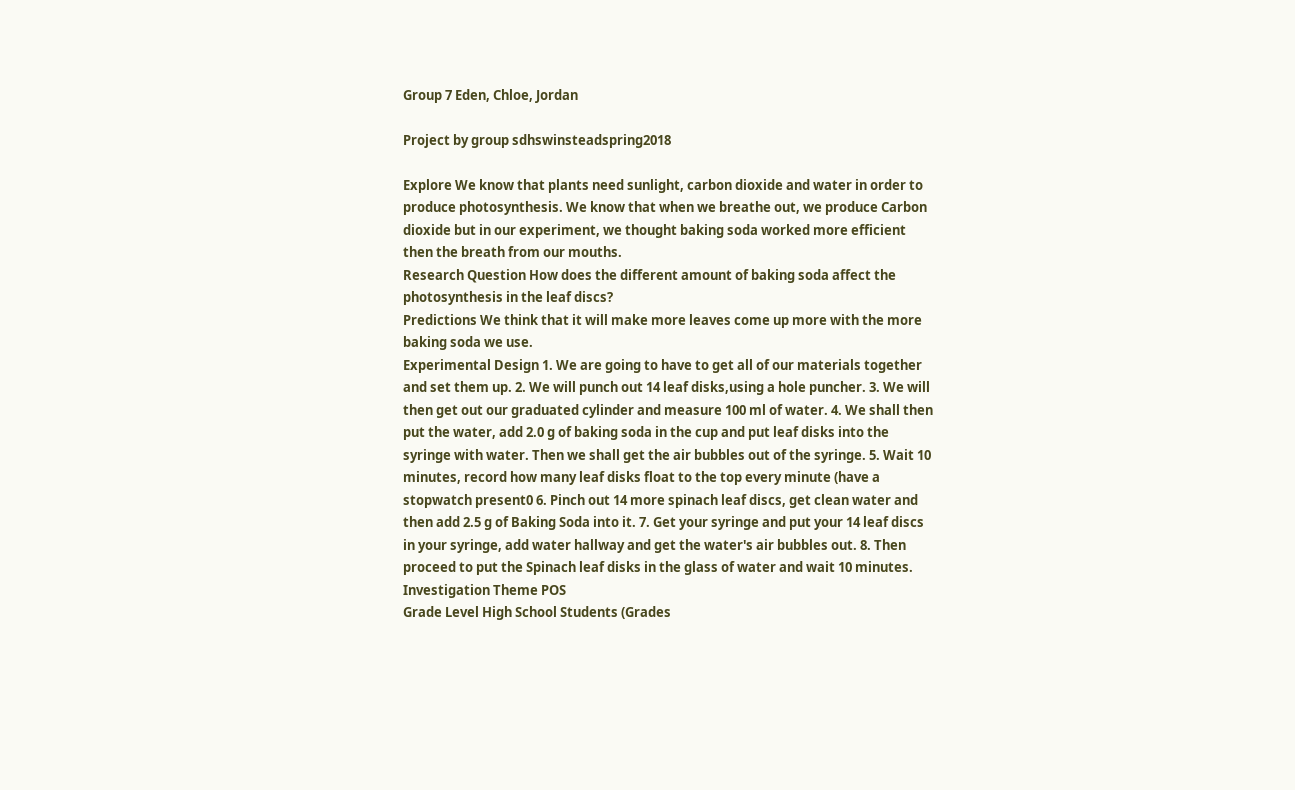Group 7 Eden, Chloe, Jordan

Project by group sdhswinsteadspring2018

Explore We know that plants need sunlight, carbon dioxide and water in order to produce photosynthesis. We know that when we breathe out, we produce Carbon dioxide but in our experiment, we thought baking soda worked more efficient then the breath from our mouths.
Research Question How does the different amount of baking soda affect the photosynthesis in the leaf discs?
Predictions We think that it will make more leaves come up more with the more baking soda we use.
Experimental Design 1. We are going to have to get all of our materials together and set them up. 2. We will punch out 14 leaf disks,using a hole puncher. 3. We will then get out our graduated cylinder and measure 100 ml of water. 4. We shall then put the water, add 2.0 g of baking soda in the cup and put leaf disks into the syringe with water. Then we shall get the air bubbles out of the syringe. 5. Wait 10 minutes, record how many leaf disks float to the top every minute (have a stopwatch present0 6. Pinch out 14 more spinach leaf discs, get clean water and then add 2.5 g of Baking Soda into it. 7. Get your syringe and put your 14 leaf discs in your syringe, add water hallway and get the water's air bubbles out. 8. Then proceed to put the Spinach leaf disks in the glass of water and wait 10 minutes.
Investigation Theme POS
Grade Level High School Students (Grades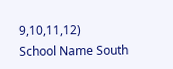9,10,11,12)
School Name South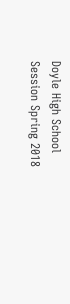Doyle High School
Session Spring 2018